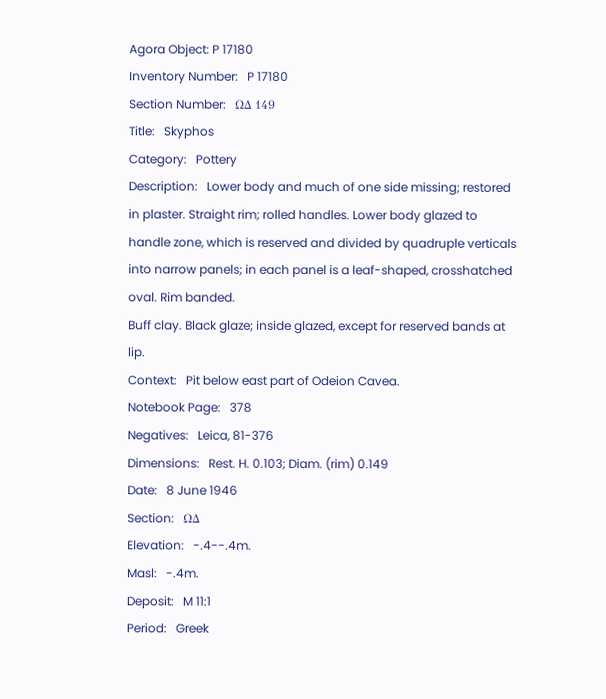Agora Object: P 17180
Inventory Number:   P 17180
Section Number:   ΩΔ 149
Title:   Skyphos
Category:   Pottery
Description:   Lower body and much of one side missing; restored in plaster. Straight rim; rolled handles. Lower body glazed to handle zone, which is reserved and divided by quadruple verticals into narrow panels; in each panel is a leaf-shaped, crosshatched oval. Rim banded.
Buff clay. Black glaze; inside glazed, except for reserved bands at lip.
Context:   Pit below east part of Odeion Cavea.
Notebook Page:   378
Negatives:   Leica, 81-376
Dimensions:   Rest. H. 0.103; Diam. (rim) 0.149
Date:   8 June 1946
Section:   ΩΔ
Elevation:   -.4--.4m.
Masl:   -.4m.
Deposit:   M 11:1
Period:   Greek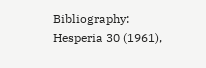Bibliography:   Hesperia 30 (1961),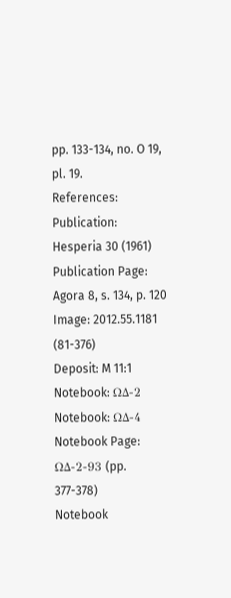pp. 133-134, no. O 19, pl. 19.
References:   Publication: Hesperia 30 (1961)
Publication Page: Agora 8, s. 134, p. 120
Image: 2012.55.1181 (81-376)
Deposit: M 11:1
Notebook: ΩΔ-2
Notebook: ΩΔ-4
Notebook Page: ΩΔ-2-93 (pp. 377-378)
Notebook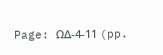Page: ΩΔ-4-11 (pp.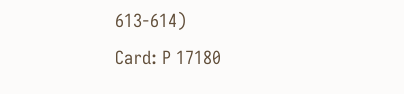613-614)
Card: P 17180